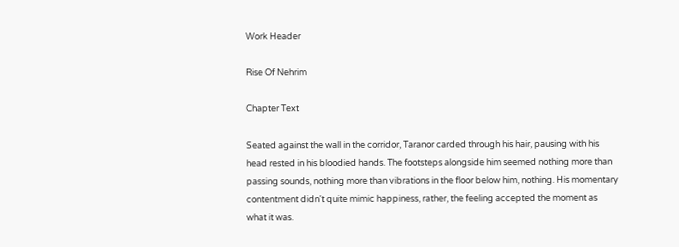Work Header

Rise Of Nehrim

Chapter Text

Seated against the wall in the corridor, Taranor carded through his hair, pausing with his head rested in his bloodied hands. The footsteps alongside him seemed nothing more than passing sounds, nothing more than vibrations in the floor below him, nothing. His momentary contentment didn't quite mimic happiness, rather, the feeling accepted the moment as what it was.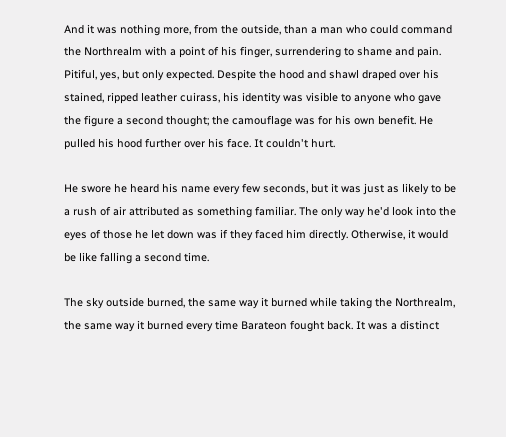And it was nothing more, from the outside, than a man who could command the Northrealm with a point of his finger, surrendering to shame and pain. Pitiful, yes, but only expected. Despite the hood and shawl draped over his stained, ripped leather cuirass, his identity was visible to anyone who gave the figure a second thought; the camouflage was for his own benefit. He pulled his hood further over his face. It couldn't hurt.

He swore he heard his name every few seconds, but it was just as likely to be a rush of air attributed as something familiar. The only way he'd look into the eyes of those he let down was if they faced him directly. Otherwise, it would be like falling a second time.

The sky outside burned, the same way it burned while taking the Northrealm, the same way it burned every time Barateon fought back. It was a distinct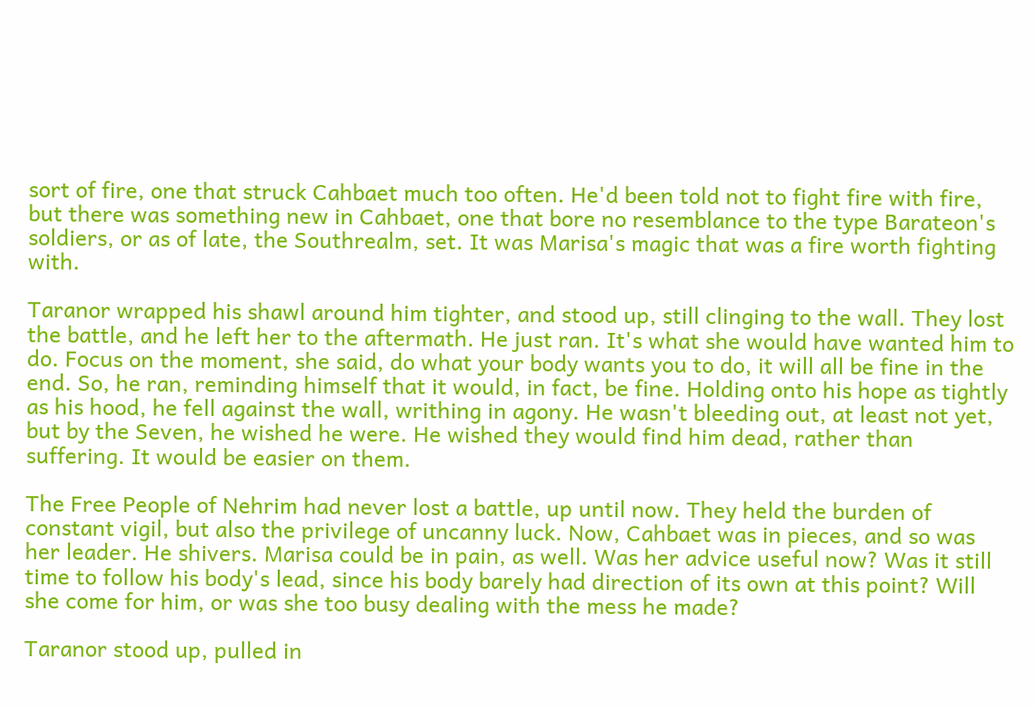sort of fire, one that struck Cahbaet much too often. He'd been told not to fight fire with fire, but there was something new in Cahbaet, one that bore no resemblance to the type Barateon's soldiers, or as of late, the Southrealm, set. It was Marisa's magic that was a fire worth fighting with.

Taranor wrapped his shawl around him tighter, and stood up, still clinging to the wall. They lost the battle, and he left her to the aftermath. He just ran. It's what she would have wanted him to do. Focus on the moment, she said, do what your body wants you to do, it will all be fine in the end. So, he ran, reminding himself that it would, in fact, be fine. Holding onto his hope as tightly as his hood, he fell against the wall, writhing in agony. He wasn't bleeding out, at least not yet, but by the Seven, he wished he were. He wished they would find him dead, rather than suffering. It would be easier on them.

The Free People of Nehrim had never lost a battle, up until now. They held the burden of constant vigil, but also the privilege of uncanny luck. Now, Cahbaet was in pieces, and so was her leader. He shivers. Marisa could be in pain, as well. Was her advice useful now? Was it still time to follow his body's lead, since his body barely had direction of its own at this point? Will she come for him, or was she too busy dealing with the mess he made?

Taranor stood up, pulled in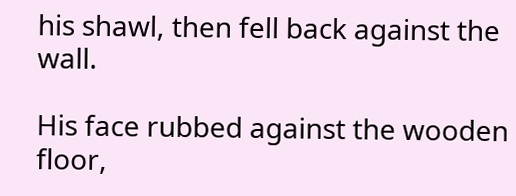his shawl, then fell back against the wall.

His face rubbed against the wooden floor,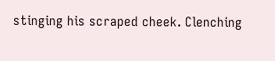stinging his scraped cheek. Clenching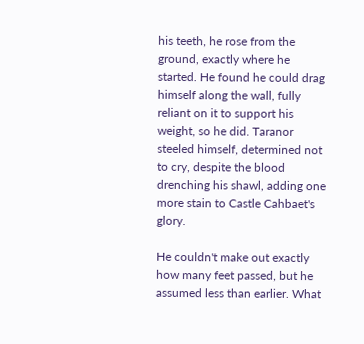his teeth, he rose from the ground, exactly where he started. He found he could drag himself along the wall, fully reliant on it to support his weight, so he did. Taranor steeled himself, determined not to cry, despite the blood drenching his shawl, adding one more stain to Castle Cahbaet's glory.

He couldn't make out exactly how many feet passed, but he assumed less than earlier. What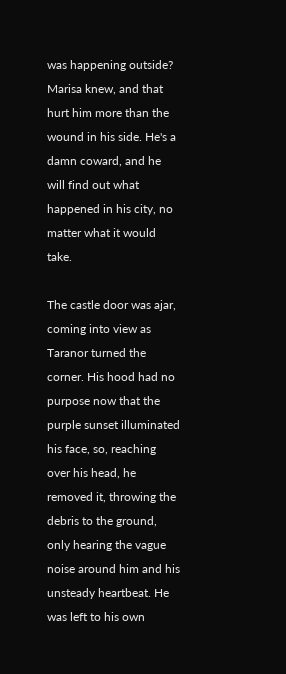was happening outside? Marisa knew, and that hurt him more than the wound in his side. He's a damn coward, and he will find out what happened in his city, no matter what it would take.

The castle door was ajar, coming into view as Taranor turned the corner. His hood had no purpose now that the purple sunset illuminated his face, so, reaching over his head, he removed it, throwing the debris to the ground, only hearing the vague noise around him and his unsteady heartbeat. He was left to his own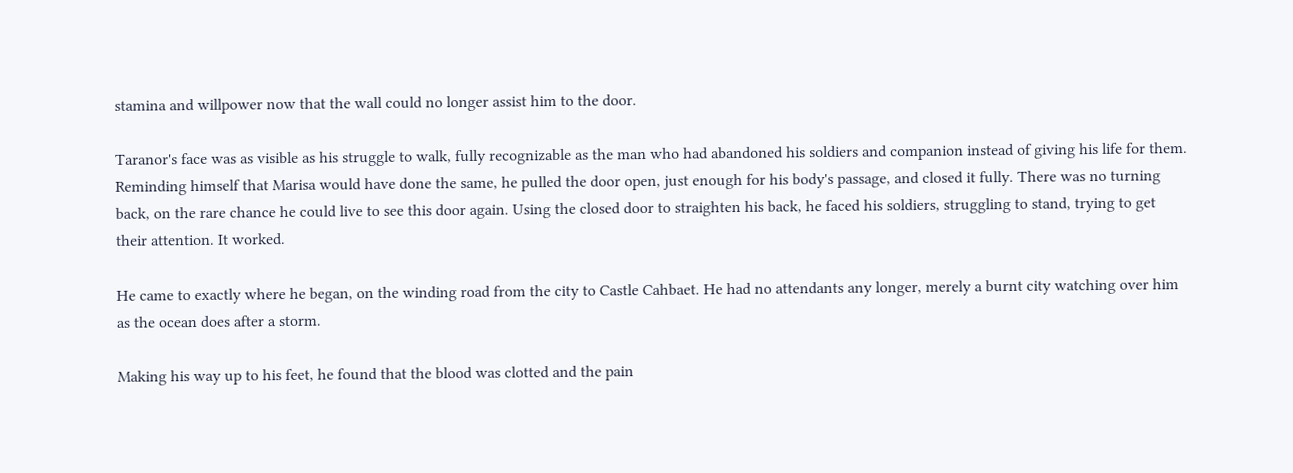stamina and willpower now that the wall could no longer assist him to the door.

Taranor's face was as visible as his struggle to walk, fully recognizable as the man who had abandoned his soldiers and companion instead of giving his life for them. Reminding himself that Marisa would have done the same, he pulled the door open, just enough for his body's passage, and closed it fully. There was no turning back, on the rare chance he could live to see this door again. Using the closed door to straighten his back, he faced his soldiers, struggling to stand, trying to get their attention. It worked.

He came to exactly where he began, on the winding road from the city to Castle Cahbaet. He had no attendants any longer, merely a burnt city watching over him as the ocean does after a storm.

Making his way up to his feet, he found that the blood was clotted and the pain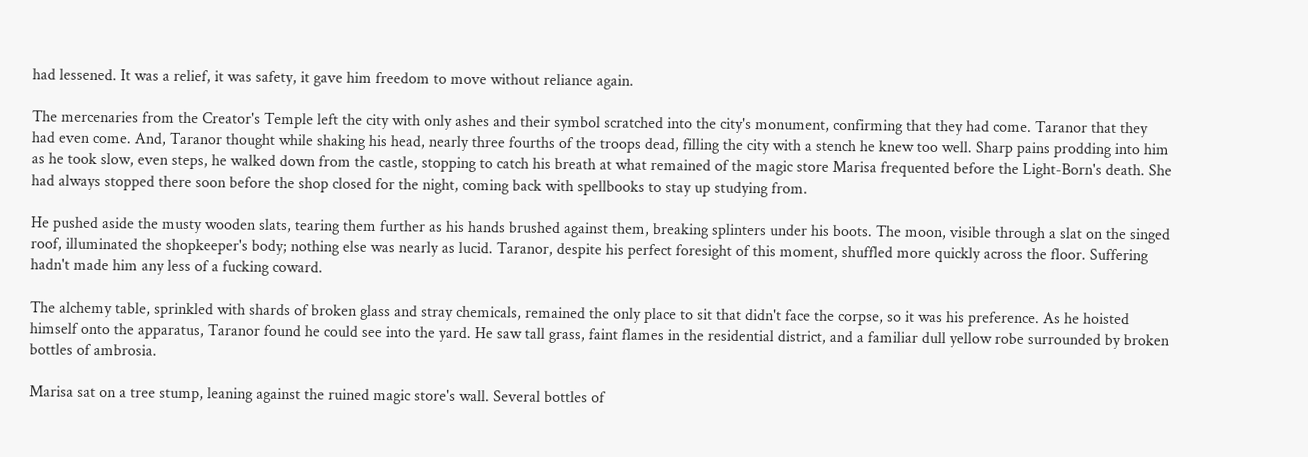had lessened. It was a relief, it was safety, it gave him freedom to move without reliance again.

The mercenaries from the Creator's Temple left the city with only ashes and their symbol scratched into the city's monument, confirming that they had come. Taranor that they had even come. And, Taranor thought while shaking his head, nearly three fourths of the troops dead, filling the city with a stench he knew too well. Sharp pains prodding into him as he took slow, even steps, he walked down from the castle, stopping to catch his breath at what remained of the magic store Marisa frequented before the Light-Born's death. She had always stopped there soon before the shop closed for the night, coming back with spellbooks to stay up studying from.

He pushed aside the musty wooden slats, tearing them further as his hands brushed against them, breaking splinters under his boots. The moon, visible through a slat on the singed roof, illuminated the shopkeeper's body; nothing else was nearly as lucid. Taranor, despite his perfect foresight of this moment, shuffled more quickly across the floor. Suffering hadn't made him any less of a fucking coward.

The alchemy table, sprinkled with shards of broken glass and stray chemicals, remained the only place to sit that didn't face the corpse, so it was his preference. As he hoisted himself onto the apparatus, Taranor found he could see into the yard. He saw tall grass, faint flames in the residential district, and a familiar dull yellow robe surrounded by broken bottles of ambrosia.

Marisa sat on a tree stump, leaning against the ruined magic store's wall. Several bottles of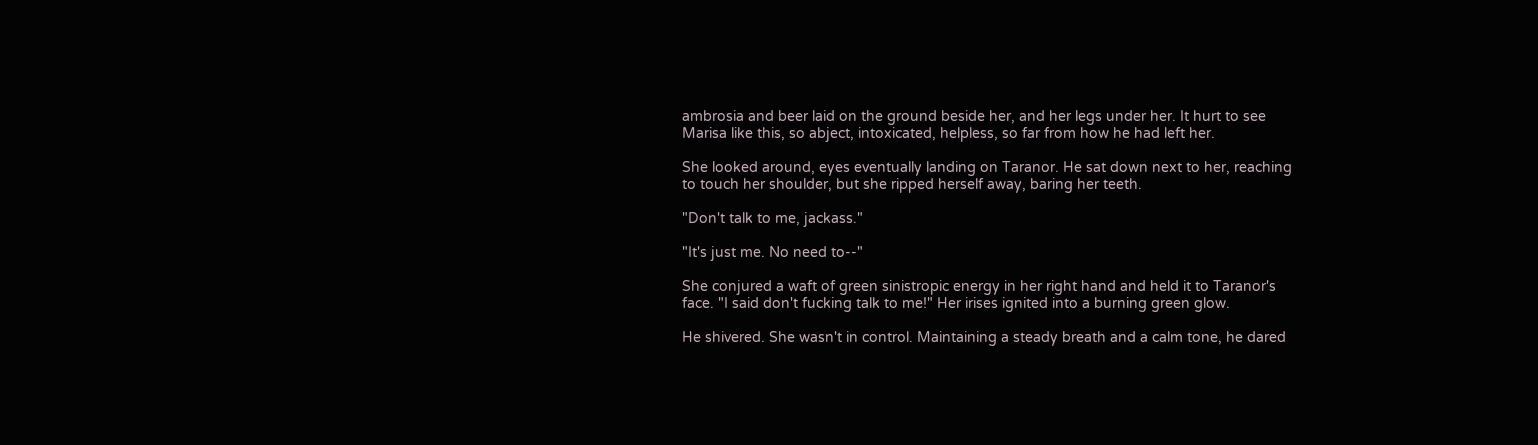ambrosia and beer laid on the ground beside her, and her legs under her. It hurt to see Marisa like this, so abject, intoxicated, helpless, so far from how he had left her.

She looked around, eyes eventually landing on Taranor. He sat down next to her, reaching to touch her shoulder, but she ripped herself away, baring her teeth.

"Don't talk to me, jackass."

"It's just me. No need to--"

She conjured a waft of green sinistropic energy in her right hand and held it to Taranor's face. "I said don't fucking talk to me!" Her irises ignited into a burning green glow.

He shivered. She wasn't in control. Maintaining a steady breath and a calm tone, he dared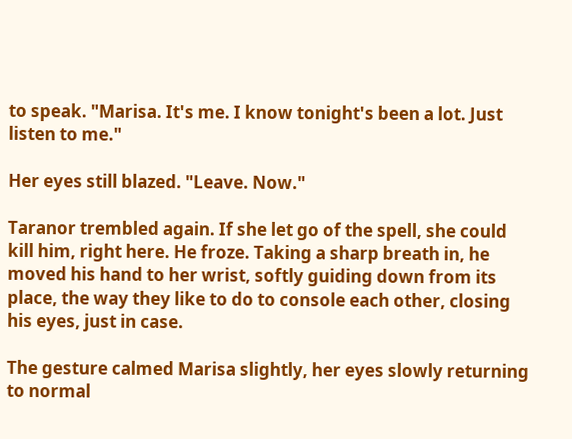to speak. "Marisa. It's me. I know tonight's been a lot. Just listen to me."

Her eyes still blazed. "Leave. Now."

Taranor trembled again. If she let go of the spell, she could kill him, right here. He froze. Taking a sharp breath in, he moved his hand to her wrist, softly guiding down from its place, the way they like to do to console each other, closing his eyes, just in case.

The gesture calmed Marisa slightly, her eyes slowly returning to normal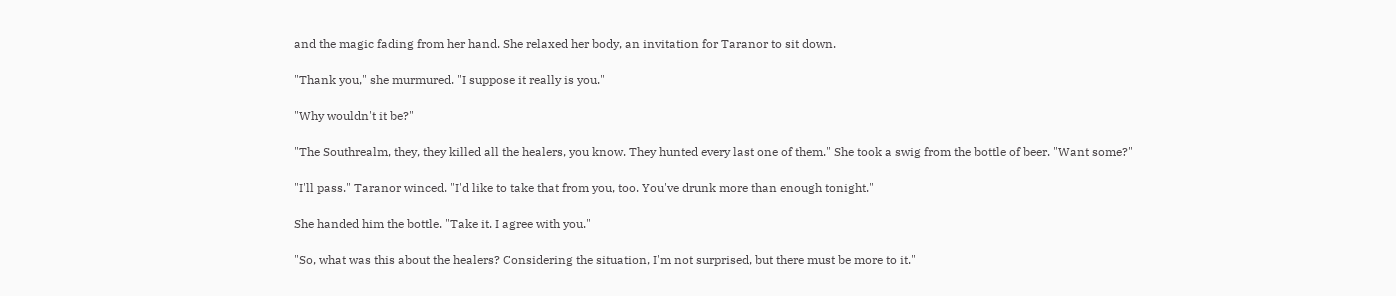and the magic fading from her hand. She relaxed her body, an invitation for Taranor to sit down.

"Thank you," she murmured. "I suppose it really is you."

"Why wouldn't it be?"

"The Southrealm, they, they killed all the healers, you know. They hunted every last one of them." She took a swig from the bottle of beer. "Want some?"

"I'll pass." Taranor winced. "I'd like to take that from you, too. You've drunk more than enough tonight."

She handed him the bottle. "Take it. I agree with you."

"So, what was this about the healers? Considering the situation, I'm not surprised, but there must be more to it."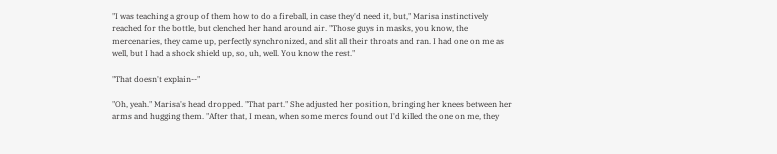"I was teaching a group of them how to do a fireball, in case they'd need it, but," Marisa instinctively reached for the bottle, but clenched her hand around air. "Those guys in masks, you know, the mercenaries, they came up, perfectly synchronized, and slit all their throats and ran. I had one on me as well, but I had a shock shield up, so, uh, well. You know the rest."

"That doesn't explain--"

"Oh, yeah." Marisa's head dropped. "That part." She adjusted her position, bringing her knees between her arms and hugging them. "After that, I mean, when some mercs found out I'd killed the one on me, they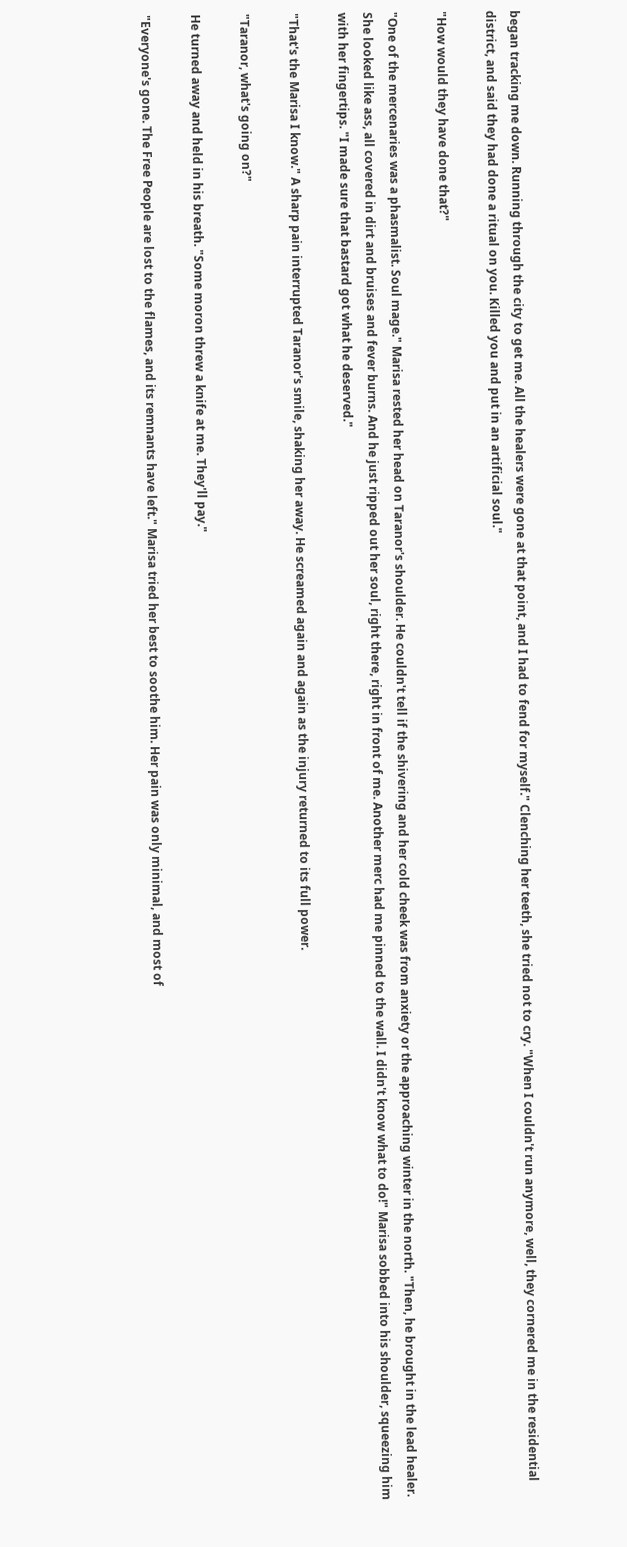began tracking me down. Running through the city to get me. All the healers were gone at that point, and I had to fend for myself." Clenching her teeth, she tried not to cry. "When I couldn't run anymore, well, they cornered me in the residential district, and said they had done a ritual on you. Killed you and put in an artificial soul."

"How would they have done that?"

"One of the mercenaries was a phasmalist. Soul mage." Marisa rested her head on Taranor's shoulder. He couldn't tell if the shivering and her cold cheek was from anxiety or the approaching winter in the north. "Then, he brought in the lead healer. She looked like ass, all covered in dirt and bruises and fever burns. And he just ripped out her soul, right there, right in front of me. Another merc had me pinned to the wall. I didn't know what to do!" Marisa sobbed into his shoulder, squeezing him with her fingertips. "I made sure that bastard got what he deserved."

"That's the Marisa I know." A sharp pain interrupted Taranor's smile, shaking her away. He screamed again and again as the injury returned to its full power.

"Taranor, what's going on?"

He turned away and held in his breath. "Some moron threw a knife at me. They'll pay."

"Everyone's gone. The Free People are lost to the flames, and its remnants have left." Marisa tried her best to soothe him. Her pain was only minimal, and most of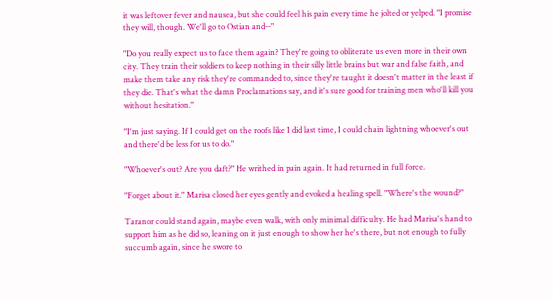it was leftover fever and nausea, but she could feel his pain every time he jolted or yelped. "I promise they will, though. We'll go to Ostian and--"

"Do you really expect us to face them again? They're going to obliterate us even more in their own city. They train their soldiers to keep nothing in their silly little brains but war and false faith, and make them take any risk they're commanded to, since they're taught it doesn't matter in the least if they die. That's what the damn Proclamations say, and it's sure good for training men who'll kill you without hesitation."

"I'm just saying. If I could get on the roofs like I did last time, I could chain lightning whoever's out and there'd be less for us to do."

"Whoever's out? Are you daft?" He writhed in pain again. It had returned in full force.

"Forget about it." Marisa closed her eyes gently and evoked a healing spell. "Where's the wound?"

Taranor could stand again, maybe even walk, with only minimal difficulty. He had Marisa's hand to support him as he did so, leaning on it just enough to show her he's there, but not enough to fully succumb again, since he swore to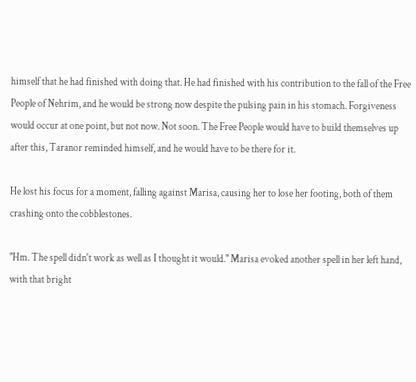himself that he had finished with doing that. He had finished with his contribution to the fall of the Free People of Nehrim, and he would be strong now despite the pulsing pain in his stomach. Forgiveness would occur at one point, but not now. Not soon. The Free People would have to build themselves up after this, Taranor reminded himself, and he would have to be there for it.

He lost his focus for a moment, falling against Marisa, causing her to lose her footing, both of them crashing onto the cobblestones.

"Hm. The spell didn't work as well as I thought it would." Marisa evoked another spell in her left hand, with that bright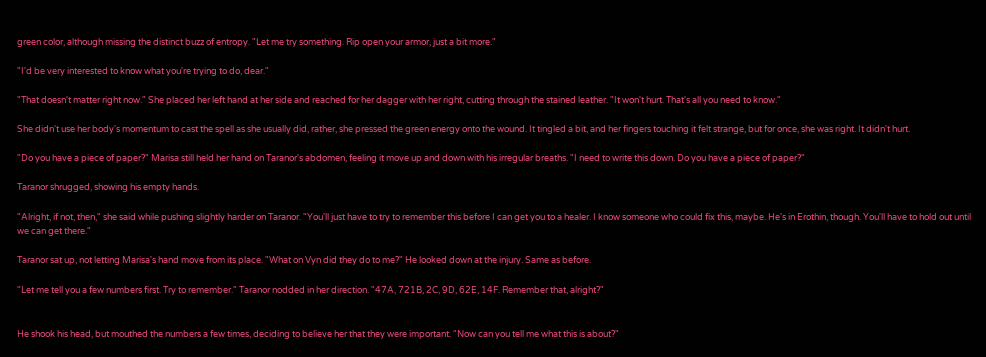green color, although missing the distinct buzz of entropy. "Let me try something. Rip open your armor, just a bit more."

"I'd be very interested to know what you're trying to do, dear."

"That doesn't matter right now." She placed her left hand at her side and reached for her dagger with her right, cutting through the stained leather. "It won't hurt. That's all you need to know."

She didn't use her body's momentum to cast the spell as she usually did, rather, she pressed the green energy onto the wound. It tingled a bit, and her fingers touching it felt strange, but for once, she was right. It didn't hurt.

"Do you have a piece of paper?" Marisa still held her hand on Taranor's abdomen, feeling it move up and down with his irregular breaths. "I need to write this down. Do you have a piece of paper?"

Taranor shrugged, showing his empty hands.

"Alright, if not, then," she said while pushing slightly harder on Taranor. "You'll just have to try to remember this before I can get you to a healer. I know someone who could fix this, maybe. He's in Erothin, though. You'll have to hold out until we can get there."

Taranor sat up, not letting Marisa's hand move from its place. "What on Vyn did they do to me?" He looked down at the injury. Same as before.

"Let me tell you a few numbers first. Try to remember." Taranor nodded in her direction. "47A, 721B, 2C, 9D, 62E, 14F. Remember that, alright?"


He shook his head, but mouthed the numbers a few times, deciding to believe her that they were important. "Now can you tell me what this is about?"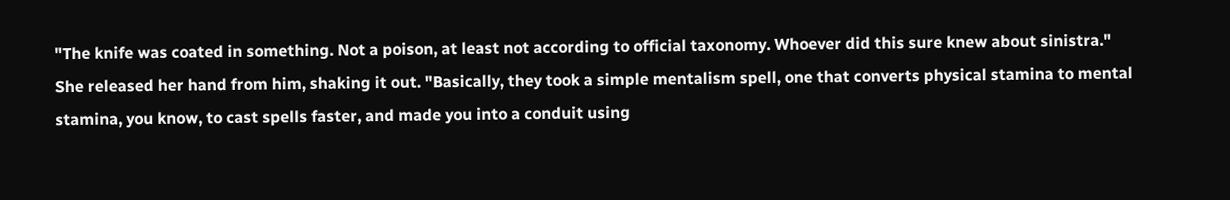"The knife was coated in something. Not a poison, at least not according to official taxonomy. Whoever did this sure knew about sinistra." She released her hand from him, shaking it out. "Basically, they took a simple mentalism spell, one that converts physical stamina to mental stamina, you know, to cast spells faster, and made you into a conduit using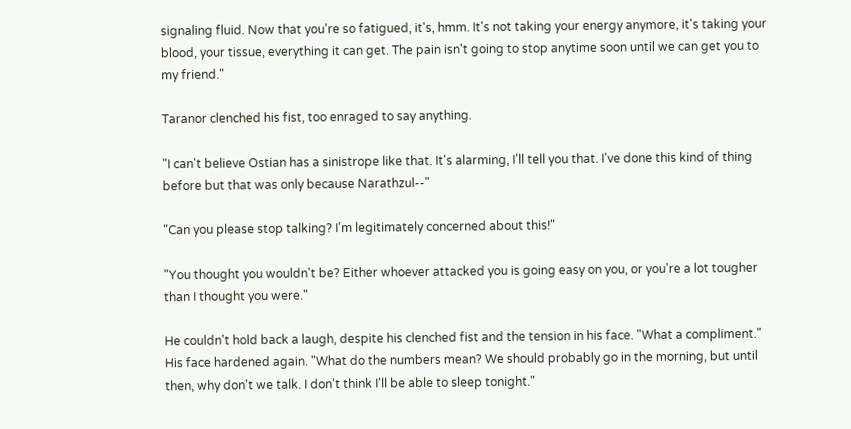signaling fluid. Now that you're so fatigued, it's, hmm. It's not taking your energy anymore, it's taking your blood, your tissue, everything it can get. The pain isn't going to stop anytime soon until we can get you to my friend."

Taranor clenched his fist, too enraged to say anything.

"I can't believe Ostian has a sinistrope like that. It's alarming, I'll tell you that. I've done this kind of thing before but that was only because Narathzul--"

"Can you please stop talking? I'm legitimately concerned about this!"

"You thought you wouldn't be? Either whoever attacked you is going easy on you, or you're a lot tougher than I thought you were."

He couldn't hold back a laugh, despite his clenched fist and the tension in his face. "What a compliment." His face hardened again. "What do the numbers mean? We should probably go in the morning, but until then, why don't we talk. I don't think I'll be able to sleep tonight."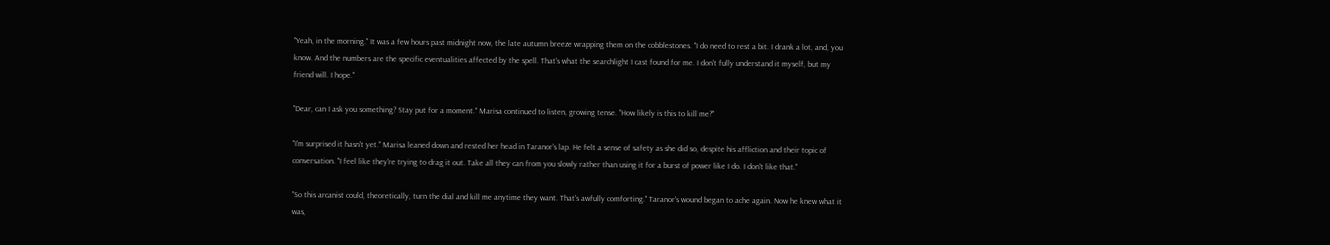"Yeah, in the morning." It was a few hours past midnight now, the late autumn breeze wrapping them on the cobblestones. "I do need to rest a bit. I drank a lot, and, you know. And the numbers are the specific eventualities affected by the spell. That's what the searchlight I cast found for me. I don't fully understand it myself, but my friend will. I hope."

"Dear, can I ask you something? Stay put for a moment." Marisa continued to listen, growing tense. "How likely is this to kill me?"

"I'm surprised it hasn't yet." Marisa leaned down and rested her head in Taranor's lap. He felt a sense of safety as she did so, despite his affliction and their topic of conversation. "I feel like they're trying to drag it out. Take all they can from you slowly rather than using it for a burst of power like I do. I don't like that."

"So this arcanist could, theoretically, turn the dial and kill me anytime they want. That's awfully comforting." Taranor's wound began to ache again. Now he knew what it was,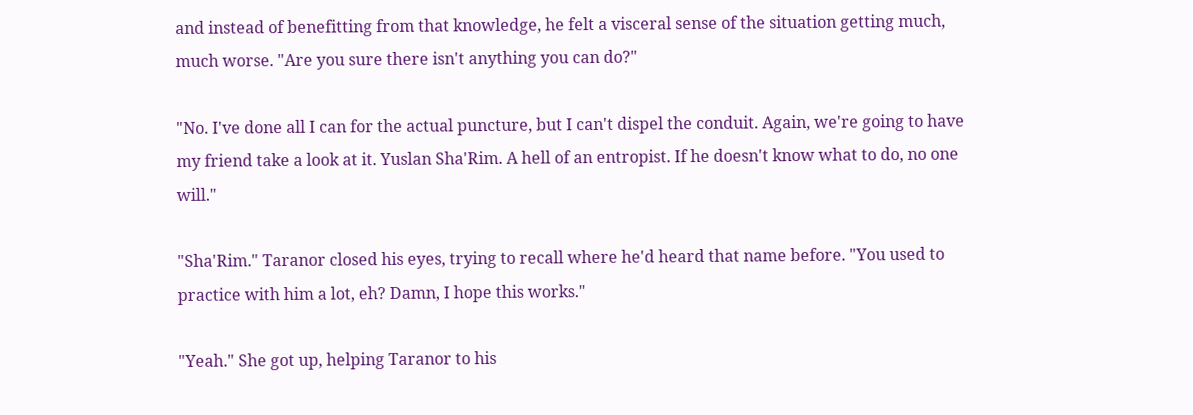and instead of benefitting from that knowledge, he felt a visceral sense of the situation getting much, much worse. "Are you sure there isn't anything you can do?"

"No. I've done all I can for the actual puncture, but I can't dispel the conduit. Again, we're going to have my friend take a look at it. Yuslan Sha'Rim. A hell of an entropist. If he doesn't know what to do, no one will."

"Sha'Rim." Taranor closed his eyes, trying to recall where he'd heard that name before. "You used to practice with him a lot, eh? Damn, I hope this works."

"Yeah." She got up, helping Taranor to his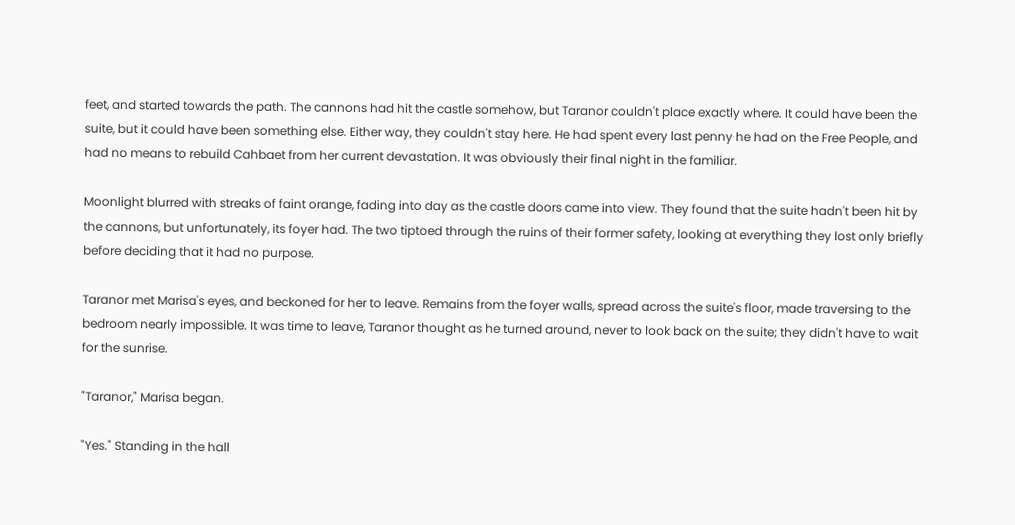feet, and started towards the path. The cannons had hit the castle somehow, but Taranor couldn't place exactly where. It could have been the suite, but it could have been something else. Either way, they couldn't stay here. He had spent every last penny he had on the Free People, and had no means to rebuild Cahbaet from her current devastation. It was obviously their final night in the familiar.

Moonlight blurred with streaks of faint orange, fading into day as the castle doors came into view. They found that the suite hadn't been hit by the cannons, but unfortunately, its foyer had. The two tiptoed through the ruins of their former safety, looking at everything they lost only briefly before deciding that it had no purpose.

Taranor met Marisa's eyes, and beckoned for her to leave. Remains from the foyer walls, spread across the suite's floor, made traversing to the bedroom nearly impossible. It was time to leave, Taranor thought as he turned around, never to look back on the suite; they didn't have to wait for the sunrise.

"Taranor," Marisa began.

"Yes." Standing in the hall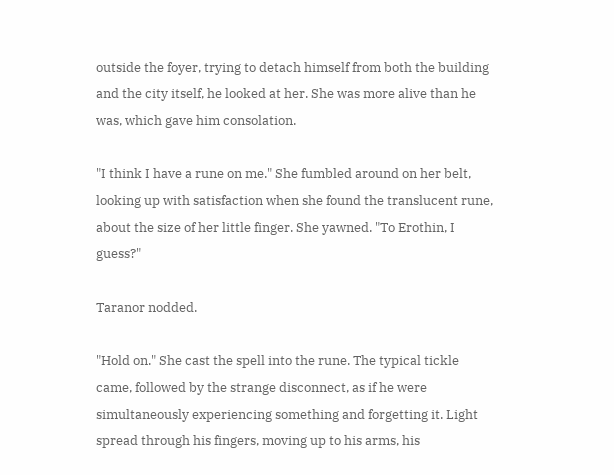outside the foyer, trying to detach himself from both the building and the city itself, he looked at her. She was more alive than he was, which gave him consolation.

"I think I have a rune on me." She fumbled around on her belt, looking up with satisfaction when she found the translucent rune, about the size of her little finger. She yawned. "To Erothin, I guess?"

Taranor nodded.

"Hold on." She cast the spell into the rune. The typical tickle came, followed by the strange disconnect, as if he were simultaneously experiencing something and forgetting it. Light spread through his fingers, moving up to his arms, his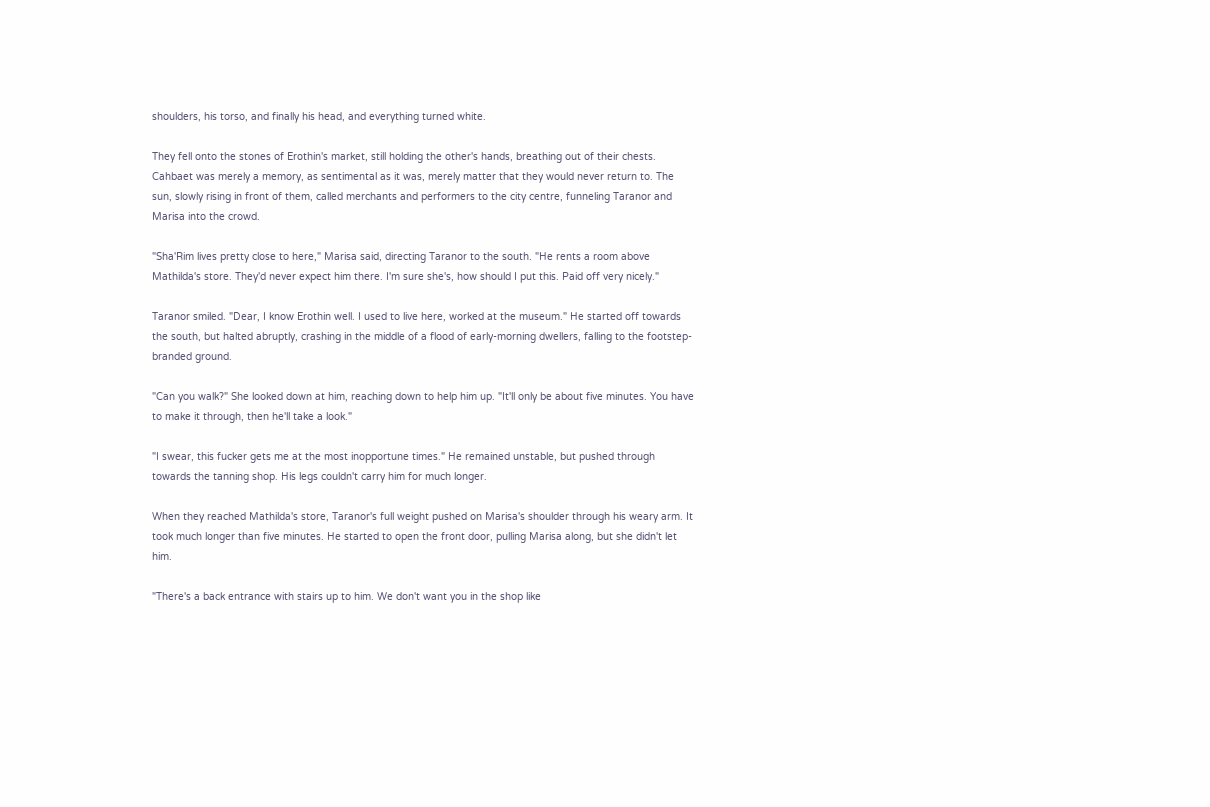shoulders, his torso, and finally his head, and everything turned white.

They fell onto the stones of Erothin's market, still holding the other's hands, breathing out of their chests. Cahbaet was merely a memory, as sentimental as it was, merely matter that they would never return to. The sun, slowly rising in front of them, called merchants and performers to the city centre, funneling Taranor and Marisa into the crowd.

"Sha'Rim lives pretty close to here," Marisa said, directing Taranor to the south. "He rents a room above Mathilda's store. They'd never expect him there. I'm sure she's, how should I put this. Paid off very nicely."

Taranor smiled. "Dear, I know Erothin well. I used to live here, worked at the museum." He started off towards the south, but halted abruptly, crashing in the middle of a flood of early-morning dwellers, falling to the footstep-branded ground.

"Can you walk?" She looked down at him, reaching down to help him up. "It'll only be about five minutes. You have to make it through, then he'll take a look."

"I swear, this fucker gets me at the most inopportune times." He remained unstable, but pushed through towards the tanning shop. His legs couldn't carry him for much longer.

When they reached Mathilda's store, Taranor's full weight pushed on Marisa's shoulder through his weary arm. It took much longer than five minutes. He started to open the front door, pulling Marisa along, but she didn't let him.

"There's a back entrance with stairs up to him. We don't want you in the shop like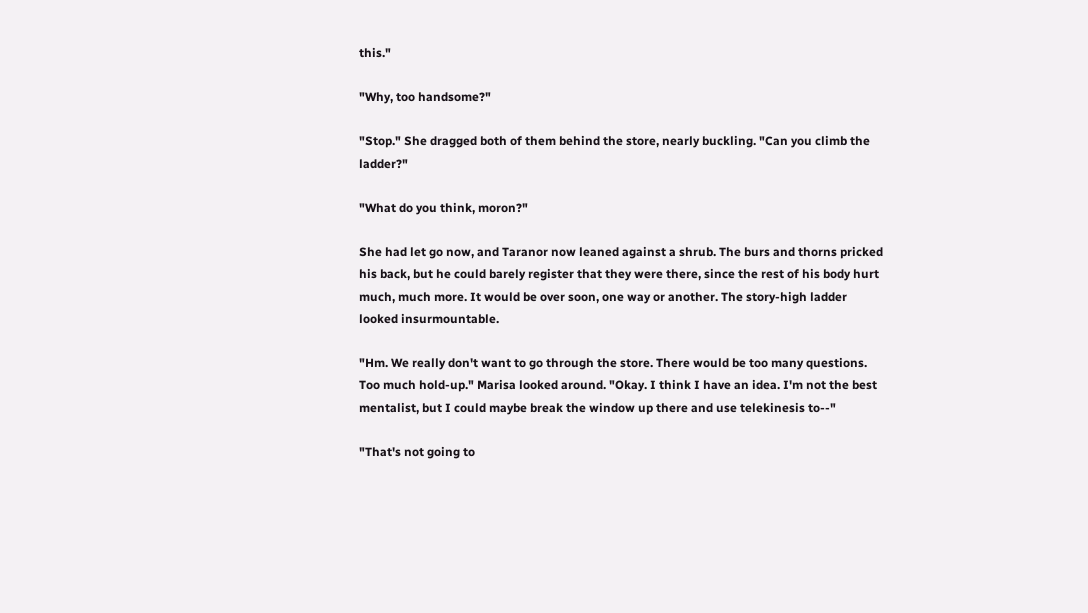this."

"Why, too handsome?"

"Stop." She dragged both of them behind the store, nearly buckling. "Can you climb the ladder?"

"What do you think, moron?"

She had let go now, and Taranor now leaned against a shrub. The burs and thorns pricked his back, but he could barely register that they were there, since the rest of his body hurt much, much more. It would be over soon, one way or another. The story-high ladder looked insurmountable.

"Hm. We really don't want to go through the store. There would be too many questions. Too much hold-up." Marisa looked around. "Okay. I think I have an idea. I'm not the best mentalist, but I could maybe break the window up there and use telekinesis to--"

"That's not going to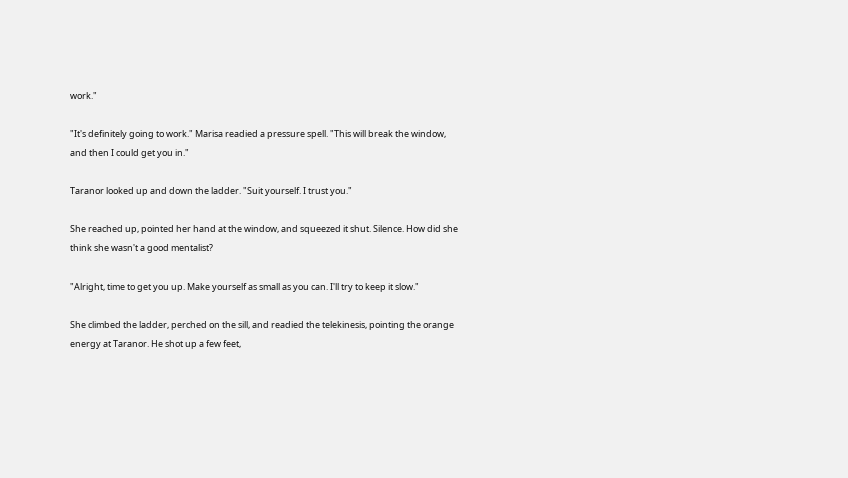work."

"It's definitely going to work." Marisa readied a pressure spell. "This will break the window, and then I could get you in."

Taranor looked up and down the ladder. "Suit yourself. I trust you."

She reached up, pointed her hand at the window, and squeezed it shut. Silence. How did she think she wasn't a good mentalist?

"Alright, time to get you up. Make yourself as small as you can. I'll try to keep it slow."

She climbed the ladder, perched on the sill, and readied the telekinesis, pointing the orange energy at Taranor. He shot up a few feet,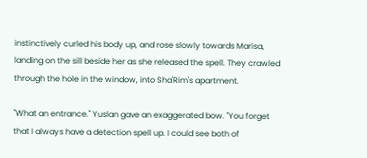instinctively curled his body up, and rose slowly towards Marisa, landing on the sill beside her as she released the spell. They crawled through the hole in the window, into Sha'Rim's apartment.

"What an entrance." Yuslan gave an exaggerated bow. "You forget that I always have a detection spell up. I could see both of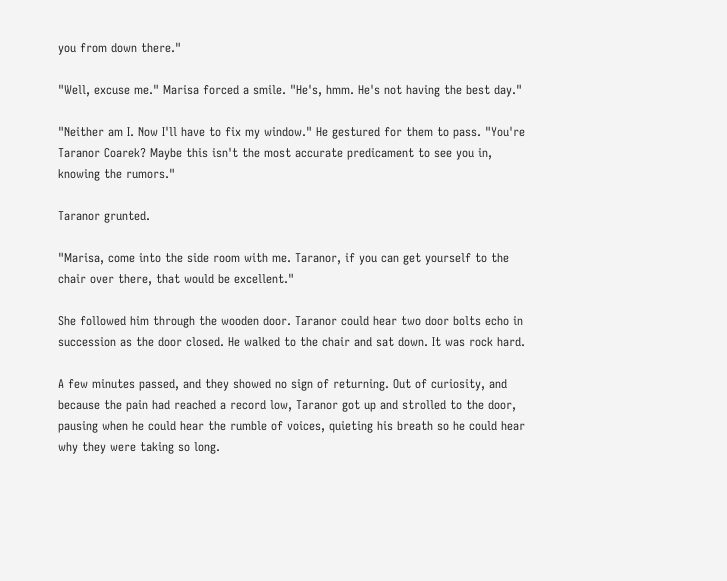you from down there."

"Well, excuse me." Marisa forced a smile. "He's, hmm. He's not having the best day."

"Neither am I. Now I'll have to fix my window." He gestured for them to pass. "You're Taranor Coarek? Maybe this isn't the most accurate predicament to see you in, knowing the rumors."

Taranor grunted.

"Marisa, come into the side room with me. Taranor, if you can get yourself to the chair over there, that would be excellent."

She followed him through the wooden door. Taranor could hear two door bolts echo in succession as the door closed. He walked to the chair and sat down. It was rock hard.

A few minutes passed, and they showed no sign of returning. Out of curiosity, and because the pain had reached a record low, Taranor got up and strolled to the door, pausing when he could hear the rumble of voices, quieting his breath so he could hear why they were taking so long.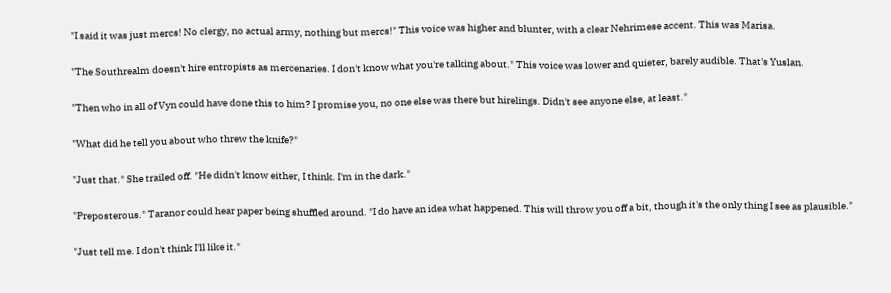"I said it was just mercs! No clergy, no actual army, nothing but mercs!" This voice was higher and blunter, with a clear Nehrimese accent. This was Marisa.

"The Southrealm doesn't hire entropists as mercenaries. I don't know what you're talking about." This voice was lower and quieter, barely audible. That's Yuslan.

"Then who in all of Vyn could have done this to him? I promise you, no one else was there but hirelings. Didn't see anyone else, at least."

"What did he tell you about who threw the knife?"

"Just that." She trailed off. "He didn't know either, I think. I'm in the dark."

"Preposterous." Taranor could hear paper being shuffled around. "I do have an idea what happened. This will throw you off a bit, though it's the only thing I see as plausible."

"Just tell me. I don't think I'll like it."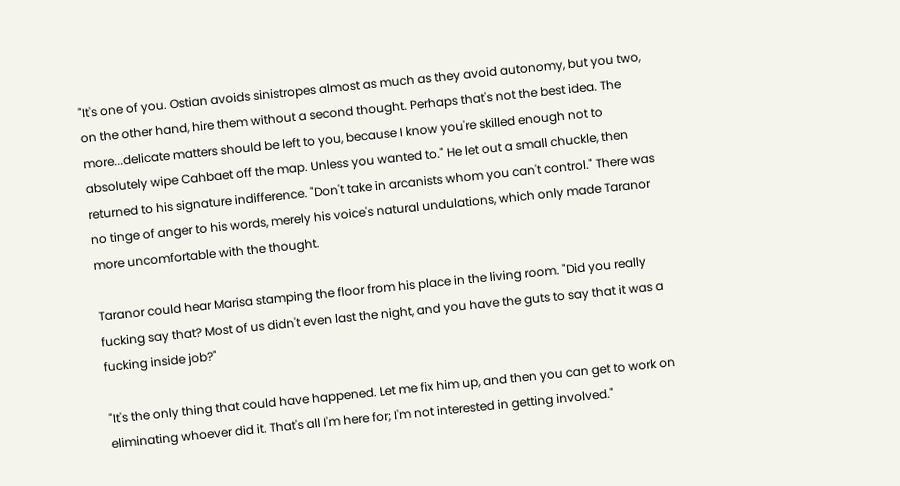"It's one of you. Ostian avoids sinistropes almost as much as they avoid autonomy, but you two, on the other hand, hire them without a second thought. Perhaps that's not the best idea. The more...delicate matters should be left to you, because I know you're skilled enough not to absolutely wipe Cahbaet off the map. Unless you wanted to." He let out a small chuckle, then returned to his signature indifference. "Don't take in arcanists whom you can't control." There was no tinge of anger to his words, merely his voice's natural undulations, which only made Taranor more uncomfortable with the thought.

Taranor could hear Marisa stamping the floor from his place in the living room. "Did you really fucking say that? Most of us didn't even last the night, and you have the guts to say that it was a fucking inside job?"

"It's the only thing that could have happened. Let me fix him up, and then you can get to work on eliminating whoever did it. That's all I'm here for; I'm not interested in getting involved."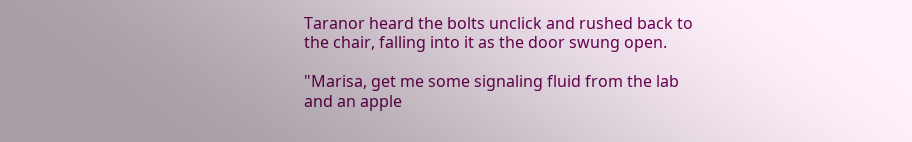Taranor heard the bolts unclick and rushed back to the chair, falling into it as the door swung open.

"Marisa, get me some signaling fluid from the lab and an apple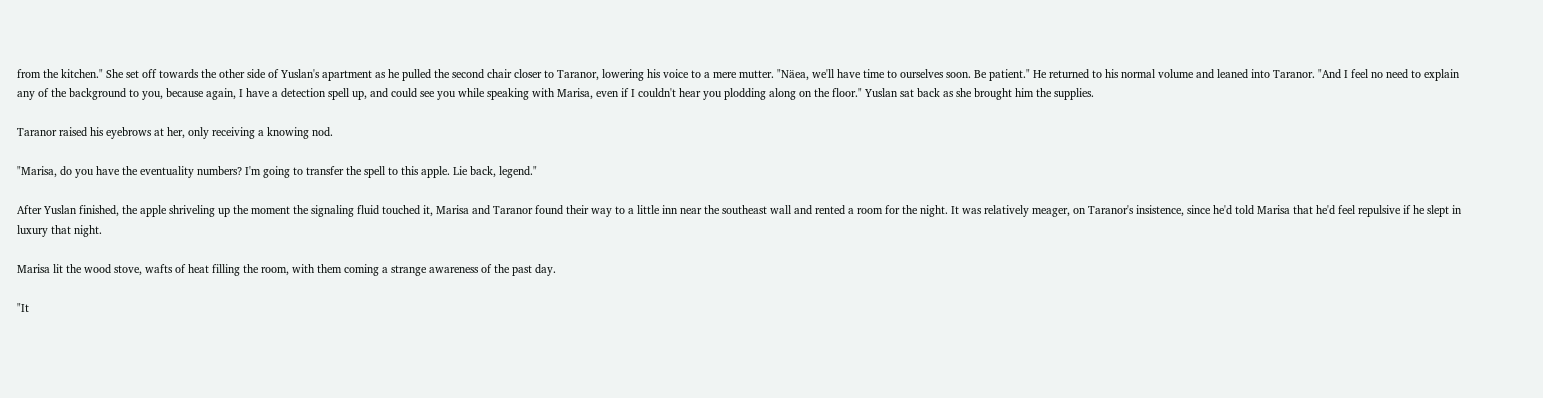from the kitchen." She set off towards the other side of Yuslan's apartment as he pulled the second chair closer to Taranor, lowering his voice to a mere mutter. "Näea, we'll have time to ourselves soon. Be patient." He returned to his normal volume and leaned into Taranor. "And I feel no need to explain any of the background to you, because again, I have a detection spell up, and could see you while speaking with Marisa, even if I couldn't hear you plodding along on the floor." Yuslan sat back as she brought him the supplies.

Taranor raised his eyebrows at her, only receiving a knowing nod.

"Marisa, do you have the eventuality numbers? I'm going to transfer the spell to this apple. Lie back, legend."

After Yuslan finished, the apple shriveling up the moment the signaling fluid touched it, Marisa and Taranor found their way to a little inn near the southeast wall and rented a room for the night. It was relatively meager, on Taranor's insistence, since he'd told Marisa that he'd feel repulsive if he slept in luxury that night.

Marisa lit the wood stove, wafts of heat filling the room, with them coming a strange awareness of the past day.

"It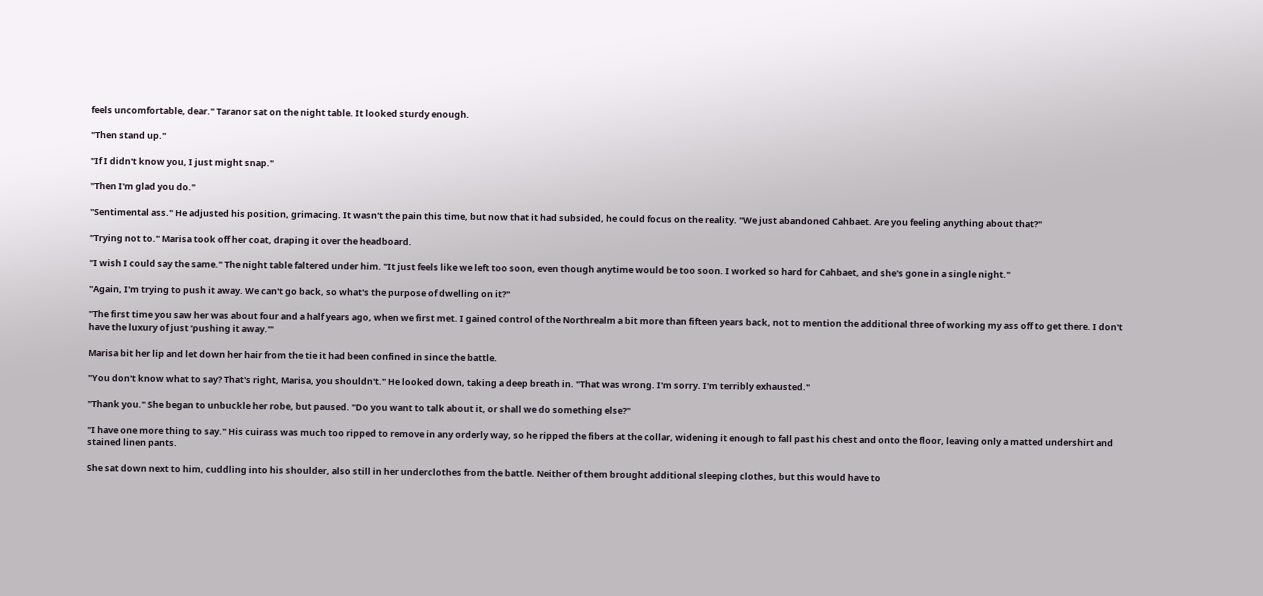feels uncomfortable, dear." Taranor sat on the night table. It looked sturdy enough.

"Then stand up."

"If I didn't know you, I just might snap."

"Then I'm glad you do."

"Sentimental ass." He adjusted his position, grimacing. It wasn't the pain this time, but now that it had subsided, he could focus on the reality. "We just abandoned Cahbaet. Are you feeling anything about that?"

"Trying not to." Marisa took off her coat, draping it over the headboard.

"I wish I could say the same." The night table faltered under him. "It just feels like we left too soon, even though anytime would be too soon. I worked so hard for Cahbaet, and she's gone in a single night."

"Again, I'm trying to push it away. We can't go back, so what's the purpose of dwelling on it?"

"The first time you saw her was about four and a half years ago, when we first met. I gained control of the Northrealm a bit more than fifteen years back, not to mention the additional three of working my ass off to get there. I don't have the luxury of just ‘pushing it away.'"

Marisa bit her lip and let down her hair from the tie it had been confined in since the battle.

"You don't know what to say? That's right, Marisa, you shouldn't." He looked down, taking a deep breath in. "That was wrong. I'm sorry. I'm terribly exhausted."

"Thank you." She began to unbuckle her robe, but paused. "Do you want to talk about it, or shall we do something else?"

"I have one more thing to say." His cuirass was much too ripped to remove in any orderly way, so he ripped the fibers at the collar, widening it enough to fall past his chest and onto the floor, leaving only a matted undershirt and stained linen pants.

She sat down next to him, cuddling into his shoulder, also still in her underclothes from the battle. Neither of them brought additional sleeping clothes, but this would have to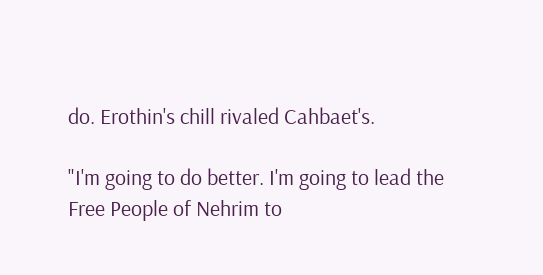do. Erothin's chill rivaled Cahbaet's.

"I'm going to do better. I'm going to lead the Free People of Nehrim to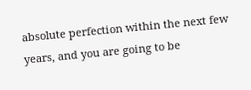absolute perfection within the next few years, and you are going to be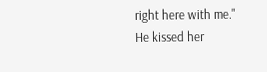right here with me." He kissed her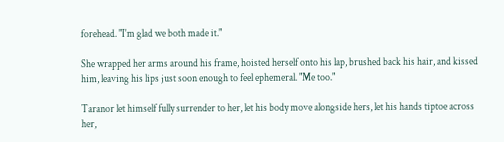forehead. "I'm glad we both made it."

She wrapped her arms around his frame, hoisted herself onto his lap, brushed back his hair, and kissed him, leaving his lips just soon enough to feel ephemeral. "Me too."

Taranor let himself fully surrender to her, let his body move alongside hers, let his hands tiptoe across her,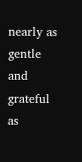nearly as gentle and grateful as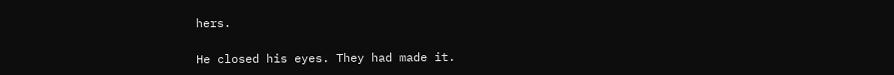hers.

He closed his eyes. They had made it.